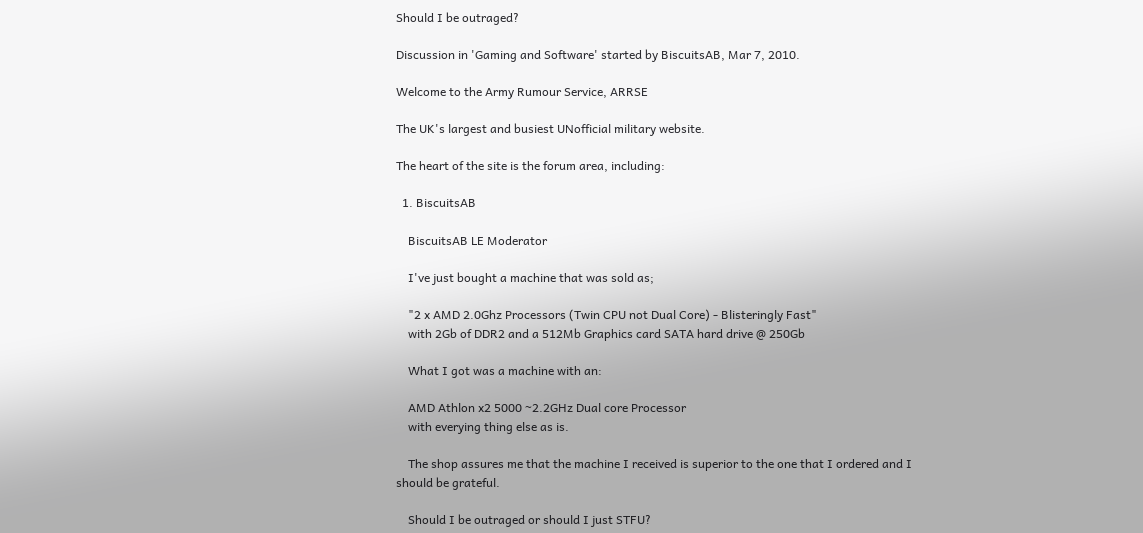Should I be outraged?

Discussion in 'Gaming and Software' started by BiscuitsAB, Mar 7, 2010.

Welcome to the Army Rumour Service, ARRSE

The UK's largest and busiest UNofficial military website.

The heart of the site is the forum area, including:

  1. BiscuitsAB

    BiscuitsAB LE Moderator

    I've just bought a machine that was sold as;

    "2 x AMD 2.0Ghz Processors (Twin CPU not Dual Core) - Blisteringly Fast"
    with 2Gb of DDR2 and a 512Mb Graphics card SATA hard drive @ 250Gb

    What I got was a machine with an:

    AMD Athlon x2 5000 ~2.2GHz Dual core Processor
    with everying thing else as is.

    The shop assures me that the machine I received is superior to the one that I ordered and I should be grateful.

    Should I be outraged or should I just STFU?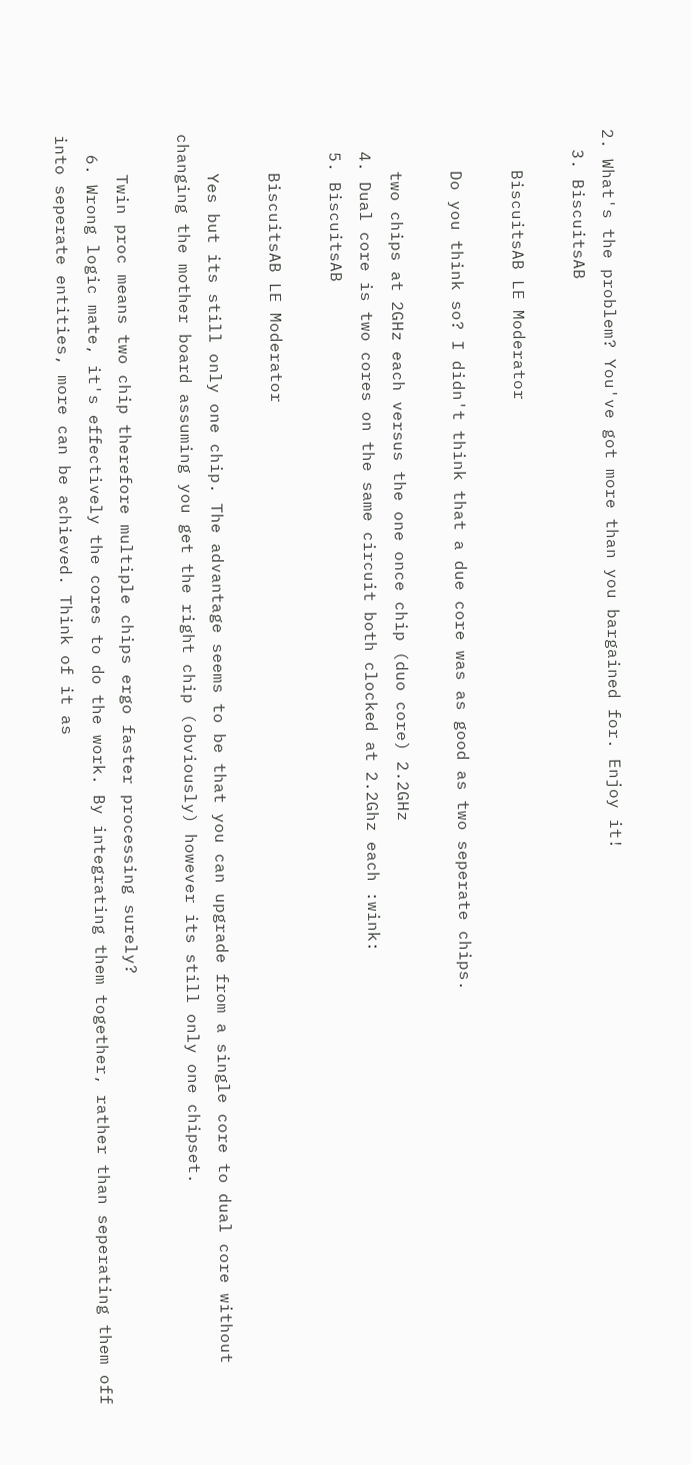2. What's the problem? You've got more than you bargained for. Enjoy it!
  3. BiscuitsAB

    BiscuitsAB LE Moderator

    Do you think so? I didn't think that a due core was as good as two seperate chips.

    two chips at 2GHz each versus the one once chip (duo core) 2.2GHz
  4. Dual core is two cores on the same circuit both clocked at 2.2Ghz each :wink:
  5. BiscuitsAB

    BiscuitsAB LE Moderator

    Yes but its still only one chip. The advantage seems to be that you can upgrade from a single core to dual core without changing the mother board assuming you get the right chip (obviously) however its still only one chipset.

    Twin proc means two chip therefore multiple chips ergo faster processing surely?
  6. Wrong logic mate, it's effectively the cores to do the work. By integrating them together, rather than seperating them off into seperate entities, more can be achieved. Think of it as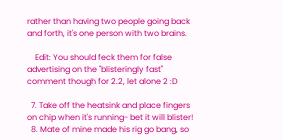rather than having two people going back and forth, it's one person with two brains.

    Edit: You should feck them for false advertising on the "blisteringly fast" comment though for 2.2, let alone 2 :D

  7. Take off the heatsink and place fingers on chip when it's running- bet it will blister!
  8. Mate of mine made his rig go bang, so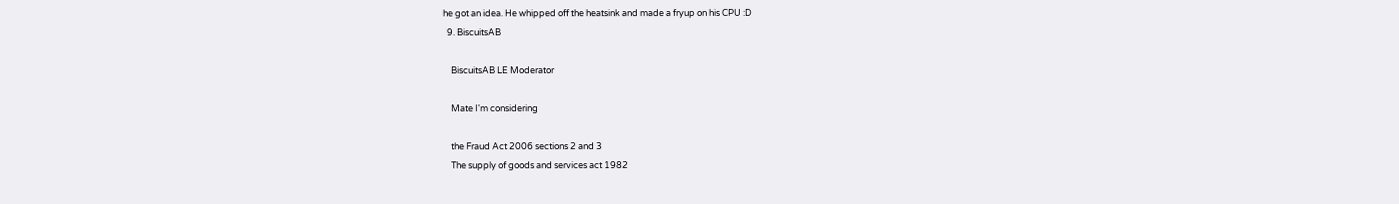he got an idea. He whipped off the heatsink and made a fryup on his CPU :D
  9. BiscuitsAB

    BiscuitsAB LE Moderator

    Mate I'm considering

    the Fraud Act 2006 sections 2 and 3
    The supply of goods and services act 1982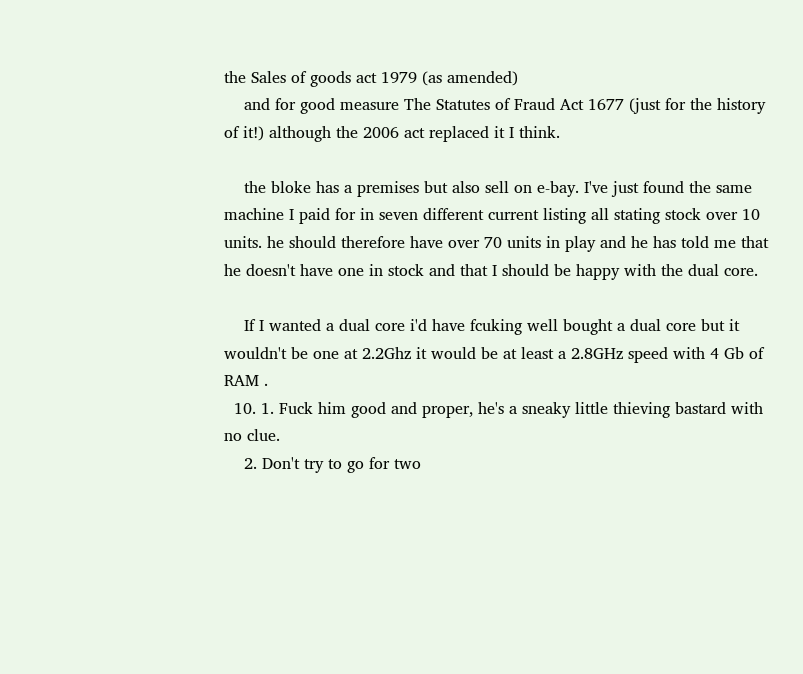the Sales of goods act 1979 (as amended)
    and for good measure The Statutes of Fraud Act 1677 (just for the history of it!) although the 2006 act replaced it I think.

    the bloke has a premises but also sell on e-bay. I've just found the same machine I paid for in seven different current listing all stating stock over 10 units. he should therefore have over 70 units in play and he has told me that he doesn't have one in stock and that I should be happy with the dual core.

    If I wanted a dual core i'd have fcuking well bought a dual core but it wouldn't be one at 2.2Ghz it would be at least a 2.8GHz speed with 4 Gb of RAM .
  10. 1. Fuck him good and proper, he's a sneaky little thieving bastard with no clue.
    2. Don't try to go for two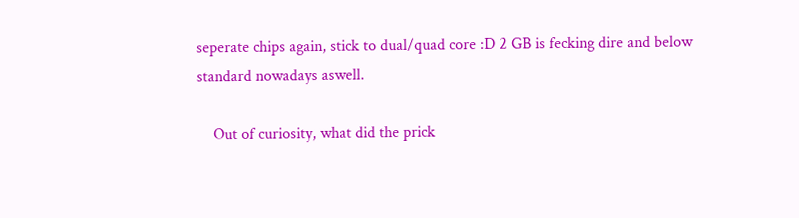seperate chips again, stick to dual/quad core :D 2 GB is fecking dire and below standard nowadays aswell.

    Out of curiosity, what did the prick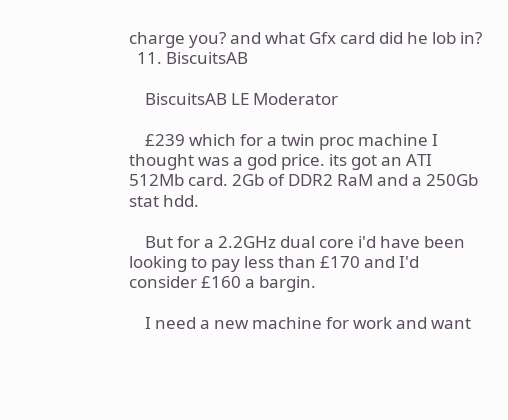charge you? and what Gfx card did he lob in?
  11. BiscuitsAB

    BiscuitsAB LE Moderator

    £239 which for a twin proc machine I thought was a god price. its got an ATI 512Mb card. 2Gb of DDR2 RaM and a 250Gb stat hdd.

    But for a 2.2GHz dual core i'd have been looking to pay less than £170 and I'd consider £160 a bargin.

    I need a new machine for work and want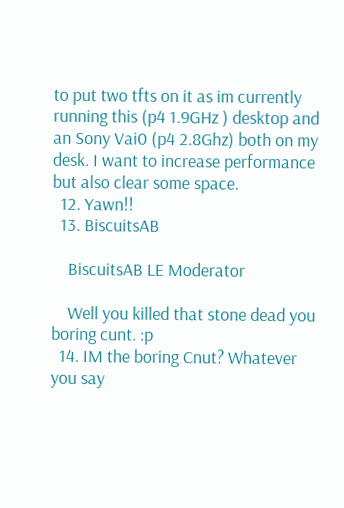to put two tfts on it as im currently running this (p4 1.9GHz ) desktop and an Sony Vai0 (p4 2.8Ghz) both on my desk. I want to increase performance but also clear some space.
  12. Yawn!!
  13. BiscuitsAB

    BiscuitsAB LE Moderator

    Well you killed that stone dead you boring cunt. :p
  14. IM the boring Cnut? Whatever you say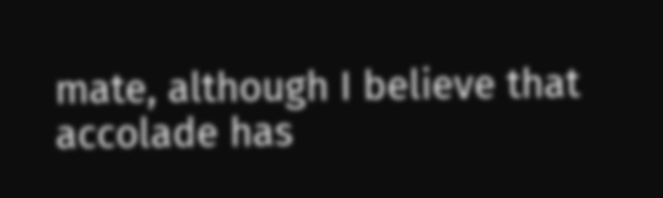mate, although I believe that accolade has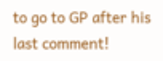to go to GP after his last comment!